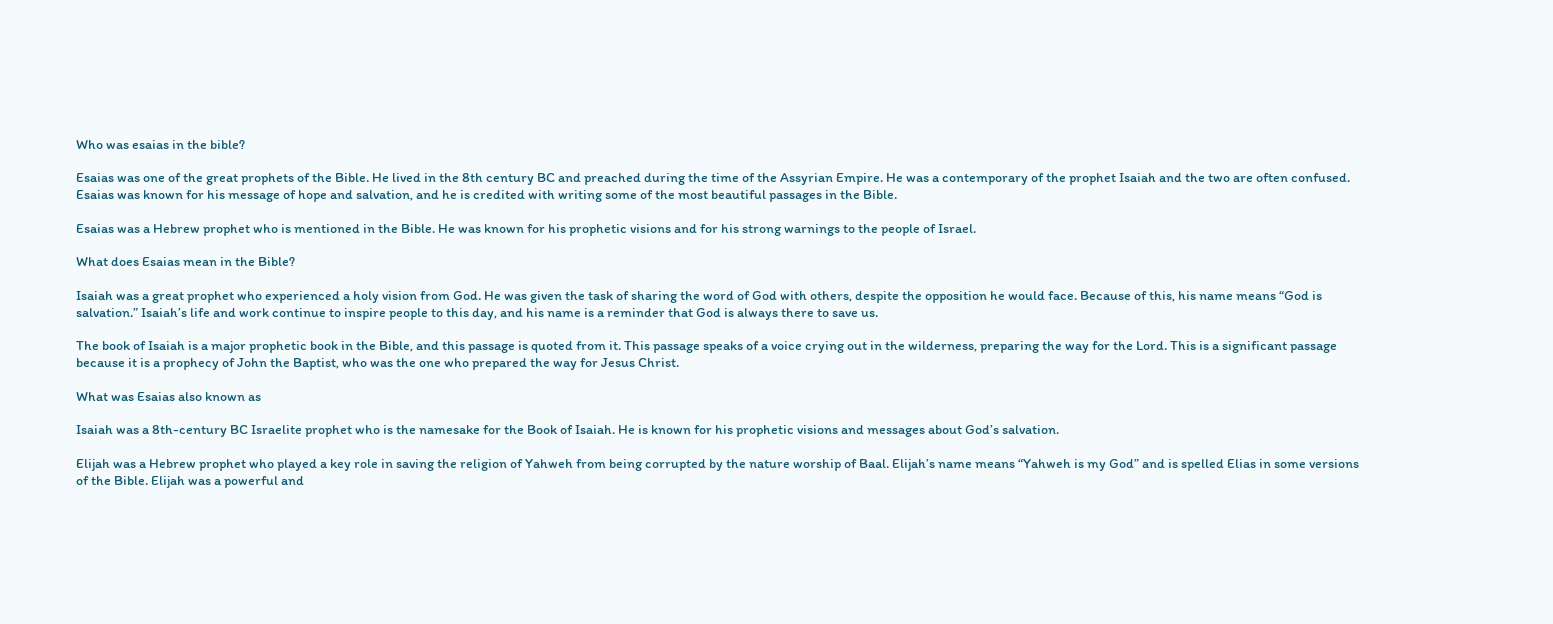Who was esaias in the bible?

Esaias was one of the great prophets of the Bible. He lived in the 8th century BC and preached during the time of the Assyrian Empire. He was a contemporary of the prophet Isaiah and the two are often confused. Esaias was known for his message of hope and salvation, and he is credited with writing some of the most beautiful passages in the Bible.

Esaias was a Hebrew prophet who is mentioned in the Bible. He was known for his prophetic visions and for his strong warnings to the people of Israel.

What does Esaias mean in the Bible?

Isaiah was a great prophet who experienced a holy vision from God. He was given the task of sharing the word of God with others, despite the opposition he would face. Because of this, his name means “God is salvation.” Isaiah’s life and work continue to inspire people to this day, and his name is a reminder that God is always there to save us.

The book of Isaiah is a major prophetic book in the Bible, and this passage is quoted from it. This passage speaks of a voice crying out in the wilderness, preparing the way for the Lord. This is a significant passage because it is a prophecy of John the Baptist, who was the one who prepared the way for Jesus Christ.

What was Esaias also known as

Isaiah was a 8th-century BC Israelite prophet who is the namesake for the Book of Isaiah. He is known for his prophetic visions and messages about God’s salvation.

Elijah was a Hebrew prophet who played a key role in saving the religion of Yahweh from being corrupted by the nature worship of Baal. Elijah’s name means “Yahweh is my God” and is spelled Elias in some versions of the Bible. Elijah was a powerful and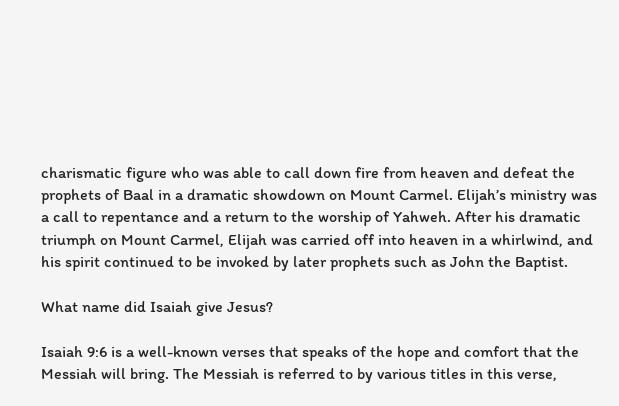charismatic figure who was able to call down fire from heaven and defeat the prophets of Baal in a dramatic showdown on Mount Carmel. Elijah’s ministry was a call to repentance and a return to the worship of Yahweh. After his dramatic triumph on Mount Carmel, Elijah was carried off into heaven in a whirlwind, and his spirit continued to be invoked by later prophets such as John the Baptist.

What name did Isaiah give Jesus?

Isaiah 9:6 is a well-known verses that speaks of the hope and comfort that the Messiah will bring. The Messiah is referred to by various titles in this verse,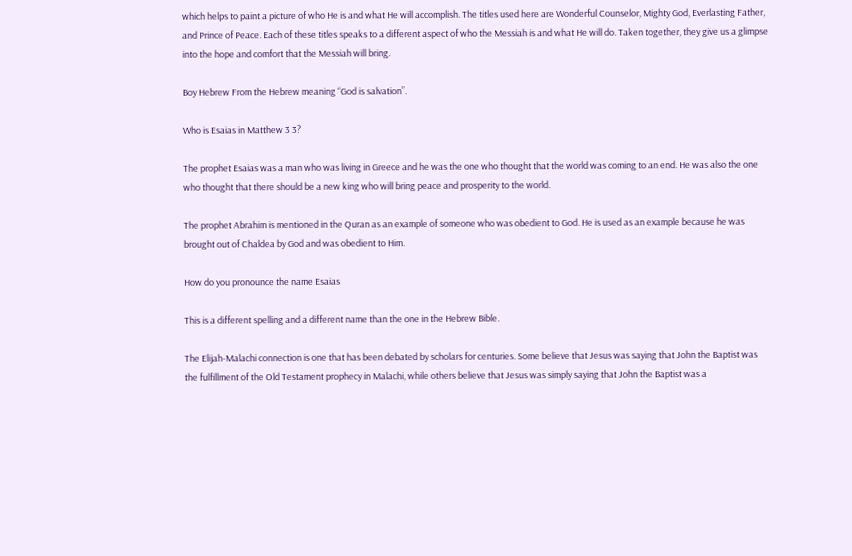which helps to paint a picture of who He is and what He will accomplish. The titles used here are Wonderful Counselor, Mighty God, Everlasting Father, and Prince of Peace. Each of these titles speaks to a different aspect of who the Messiah is and what He will do. Taken together, they give us a glimpse into the hope and comfort that the Messiah will bring.

Boy Hebrew From the Hebrew meaning “God is salvation”.

Who is Esaias in Matthew 3 3?

The prophet Esaias was a man who was living in Greece and he was the one who thought that the world was coming to an end. He was also the one who thought that there should be a new king who will bring peace and prosperity to the world.

The prophet Abrahim is mentioned in the Quran as an example of someone who was obedient to God. He is used as an example because he was brought out of Chaldea by God and was obedient to Him.

How do you pronounce the name Esaias

This is a different spelling and a different name than the one in the Hebrew Bible.

The Elijah-Malachi connection is one that has been debated by scholars for centuries. Some believe that Jesus was saying that John the Baptist was the fulfillment of the Old Testament prophecy in Malachi, while others believe that Jesus was simply saying that John the Baptist was a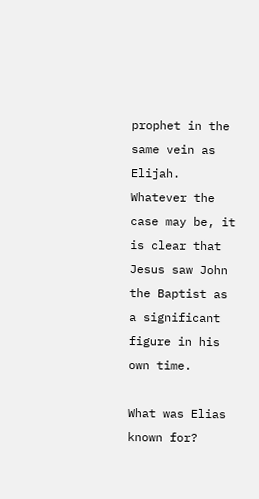prophet in the same vein as Elijah. Whatever the case may be, it is clear that Jesus saw John the Baptist as a significant figure in his own time.

What was Elias known for?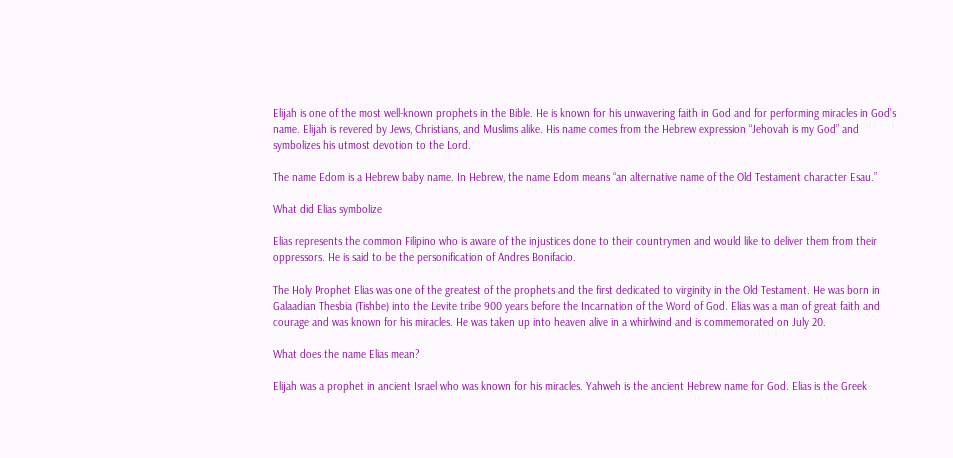Elijah is one of the most well-known prophets in the Bible. He is known for his unwavering faith in God and for performing miracles in God’s name. Elijah is revered by Jews, Christians, and Muslims alike. His name comes from the Hebrew expression “Jehovah is my God” and symbolizes his utmost devotion to the Lord.

The name Edom is a Hebrew baby name. In Hebrew, the name Edom means “an alternative name of the Old Testament character Esau.”

What did Elias symbolize

Elias represents the common Filipino who is aware of the injustices done to their countrymen and would like to deliver them from their oppressors. He is said to be the personification of Andres Bonifacio.

The Holy Prophet Elias was one of the greatest of the prophets and the first dedicated to virginity in the Old Testament. He was born in Galaadian Thesbia (Tishbe) into the Levite tribe 900 years before the Incarnation of the Word of God. Elias was a man of great faith and courage and was known for his miracles. He was taken up into heaven alive in a whirlwind and is commemorated on July 20.

What does the name Elias mean?

Elijah was a prophet in ancient Israel who was known for his miracles. Yahweh is the ancient Hebrew name for God. Elias is the Greek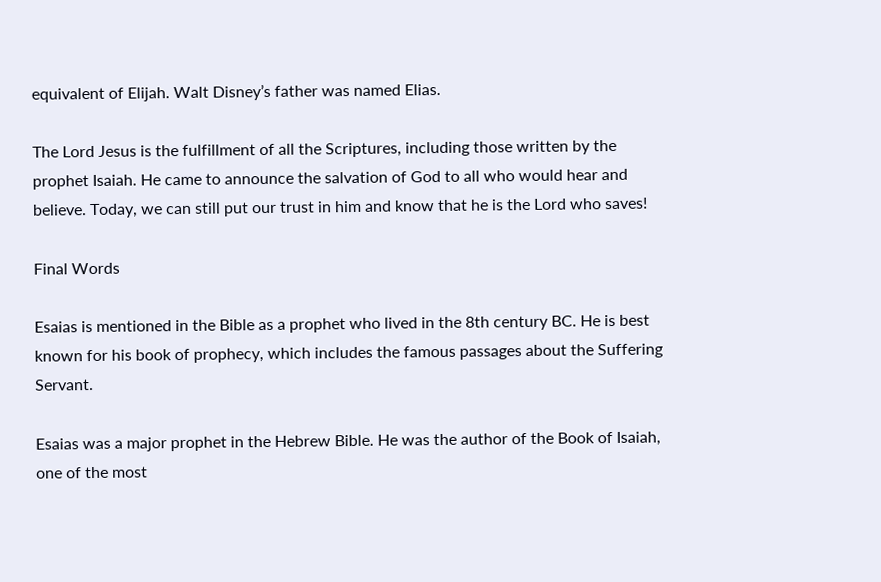equivalent of Elijah. Walt Disney’s father was named Elias.

The Lord Jesus is the fulfillment of all the Scriptures, including those written by the prophet Isaiah. He came to announce the salvation of God to all who would hear and believe. Today, we can still put our trust in him and know that he is the Lord who saves!

Final Words

Esaias is mentioned in the Bible as a prophet who lived in the 8th century BC. He is best known for his book of prophecy, which includes the famous passages about the Suffering Servant.

Esaias was a major prophet in the Hebrew Bible. He was the author of the Book of Isaiah, one of the most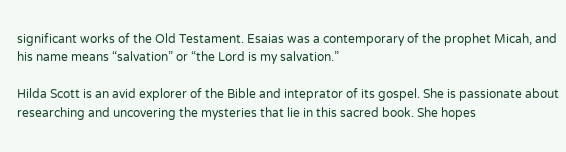significant works of the Old Testament. Esaias was a contemporary of the prophet Micah, and his name means “salvation” or “the Lord is my salvation.”

Hilda Scott is an avid explorer of the Bible and inteprator of its gospel. She is passionate about researching and uncovering the mysteries that lie in this sacred book. She hopes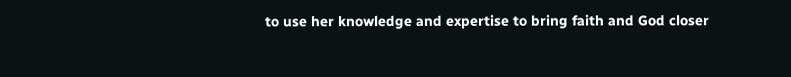to use her knowledge and expertise to bring faith and God closer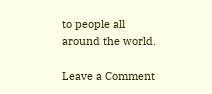to people all around the world.

Leave a Comment